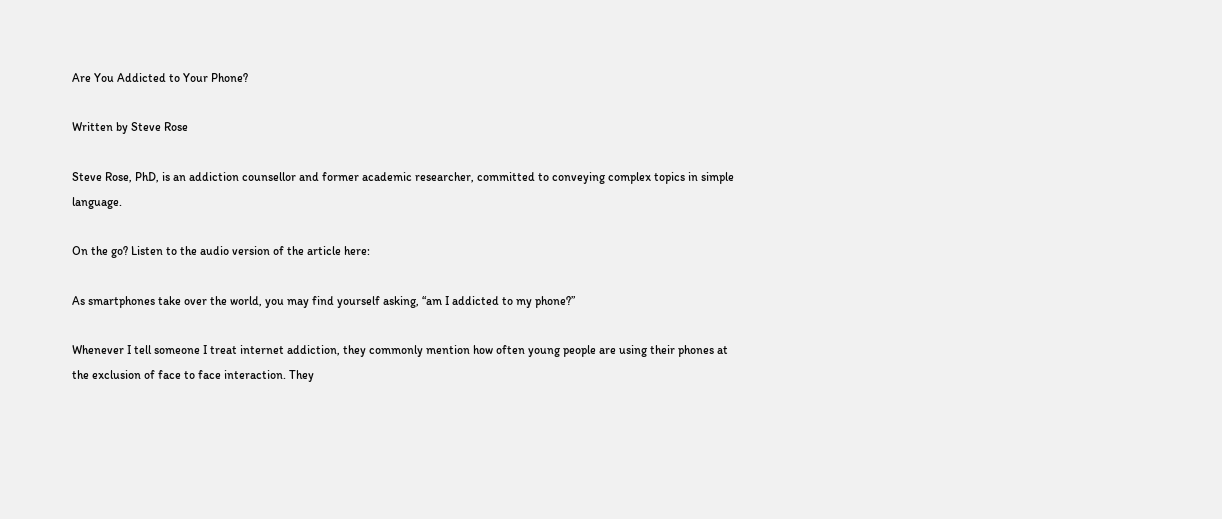Are You Addicted to Your Phone?

Written by Steve Rose

Steve Rose, PhD, is an addiction counsellor and former academic researcher, committed to conveying complex topics in simple language.

On the go? Listen to the audio version of the article here:

As smartphones take over the world, you may find yourself asking, “am I addicted to my phone?”

Whenever I tell someone I treat internet addiction, they commonly mention how often young people are using their phones at the exclusion of face to face interaction. They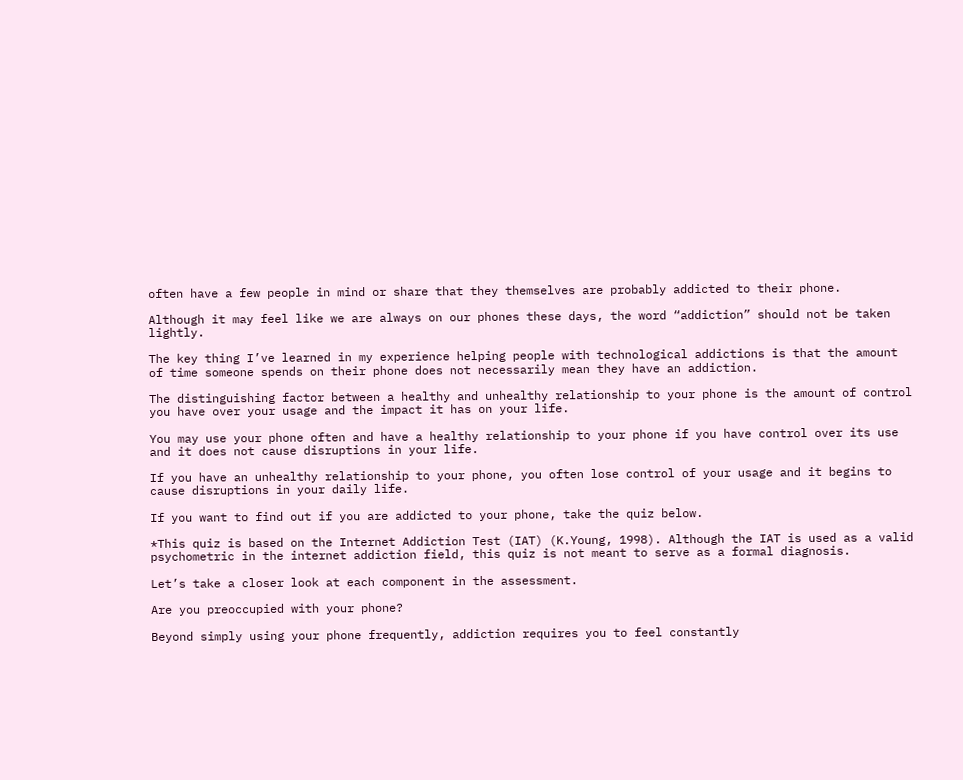often have a few people in mind or share that they themselves are probably addicted to their phone.

Although it may feel like we are always on our phones these days, the word “addiction” should not be taken lightly.

The key thing I’ve learned in my experience helping people with technological addictions is that the amount of time someone spends on their phone does not necessarily mean they have an addiction.

The distinguishing factor between a healthy and unhealthy relationship to your phone is the amount of control you have over your usage and the impact it has on your life.

You may use your phone often and have a healthy relationship to your phone if you have control over its use and it does not cause disruptions in your life.

If you have an unhealthy relationship to your phone, you often lose control of your usage and it begins to cause disruptions in your daily life.

If you want to find out if you are addicted to your phone, take the quiz below.

*This quiz is based on the Internet Addiction Test (IAT) (K.Young, 1998). Although the IAT is used as a valid psychometric in the internet addiction field, this quiz is not meant to serve as a formal diagnosis.

Let’s take a closer look at each component in the assessment.

Are you preoccupied with your phone?

Beyond simply using your phone frequently, addiction requires you to feel constantly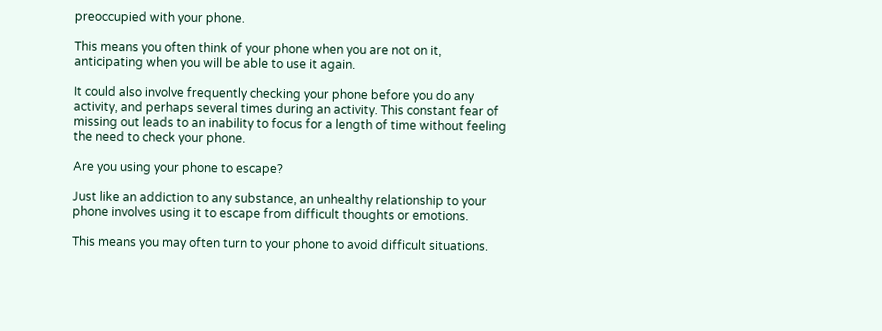preoccupied with your phone.

This means you often think of your phone when you are not on it, anticipating when you will be able to use it again.

It could also involve frequently checking your phone before you do any activity, and perhaps several times during an activity. This constant fear of missing out leads to an inability to focus for a length of time without feeling the need to check your phone.

Are you using your phone to escape?

Just like an addiction to any substance, an unhealthy relationship to your phone involves using it to escape from difficult thoughts or emotions.

This means you may often turn to your phone to avoid difficult situations.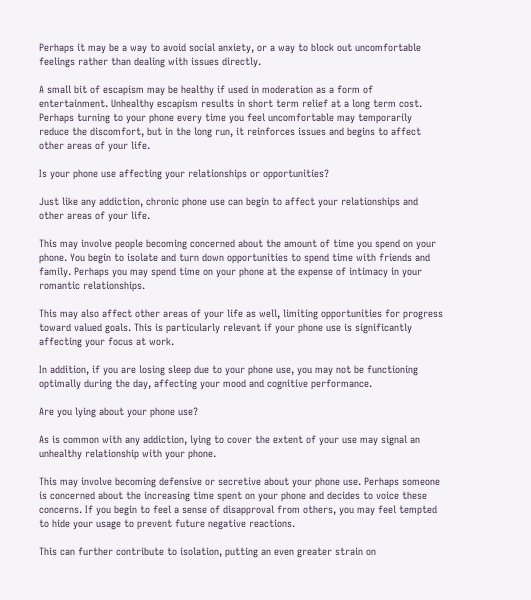Perhaps it may be a way to avoid social anxiety, or a way to block out uncomfortable feelings rather than dealing with issues directly.

A small bit of escapism may be healthy if used in moderation as a form of entertainment. Unhealthy escapism results in short term relief at a long term cost. Perhaps turning to your phone every time you feel uncomfortable may temporarily reduce the discomfort, but in the long run, it reinforces issues and begins to affect other areas of your life.

Is your phone use affecting your relationships or opportunities?

Just like any addiction, chronic phone use can begin to affect your relationships and other areas of your life.

This may involve people becoming concerned about the amount of time you spend on your phone. You begin to isolate and turn down opportunities to spend time with friends and family. Perhaps you may spend time on your phone at the expense of intimacy in your romantic relationships.

This may also affect other areas of your life as well, limiting opportunities for progress toward valued goals. This is particularly relevant if your phone use is significantly affecting your focus at work.

In addition, if you are losing sleep due to your phone use, you may not be functioning optimally during the day, affecting your mood and cognitive performance.

Are you lying about your phone use?

As is common with any addiction, lying to cover the extent of your use may signal an unhealthy relationship with your phone.

This may involve becoming defensive or secretive about your phone use. Perhaps someone is concerned about the increasing time spent on your phone and decides to voice these concerns. If you begin to feel a sense of disapproval from others, you may feel tempted to hide your usage to prevent future negative reactions.

This can further contribute to isolation, putting an even greater strain on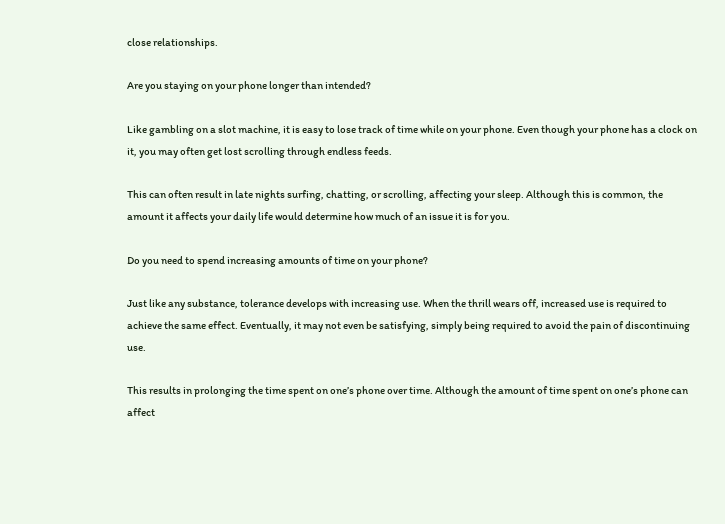close relationships.

Are you staying on your phone longer than intended?

Like gambling on a slot machine, it is easy to lose track of time while on your phone. Even though your phone has a clock on it, you may often get lost scrolling through endless feeds.

This can often result in late nights surfing, chatting, or scrolling, affecting your sleep. Although this is common, the amount it affects your daily life would determine how much of an issue it is for you.

Do you need to spend increasing amounts of time on your phone?

Just like any substance, tolerance develops with increasing use. When the thrill wears off, increased use is required to achieve the same effect. Eventually, it may not even be satisfying, simply being required to avoid the pain of discontinuing use.

This results in prolonging the time spent on one’s phone over time. Although the amount of time spent on one’s phone can affect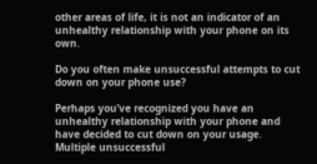other areas of life, it is not an indicator of an unhealthy relationship with your phone on its own.

Do you often make unsuccessful attempts to cut down on your phone use?

Perhaps you’ve recognized you have an unhealthy relationship with your phone and have decided to cut down on your usage. Multiple unsuccessful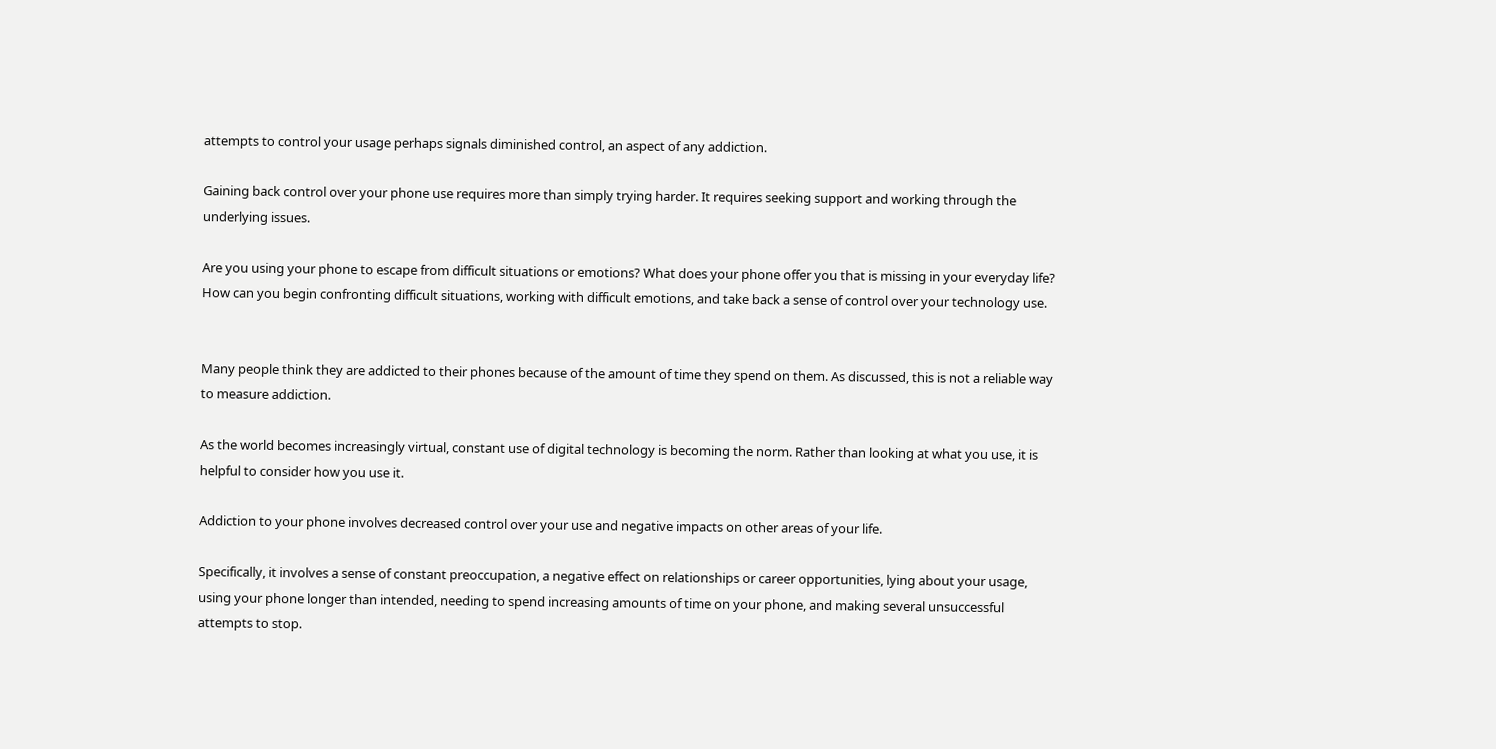attempts to control your usage perhaps signals diminished control, an aspect of any addiction.

Gaining back control over your phone use requires more than simply trying harder. It requires seeking support and working through the underlying issues.

Are you using your phone to escape from difficult situations or emotions? What does your phone offer you that is missing in your everyday life? How can you begin confronting difficult situations, working with difficult emotions, and take back a sense of control over your technology use.


Many people think they are addicted to their phones because of the amount of time they spend on them. As discussed, this is not a reliable way to measure addiction.

As the world becomes increasingly virtual, constant use of digital technology is becoming the norm. Rather than looking at what you use, it is helpful to consider how you use it.

Addiction to your phone involves decreased control over your use and negative impacts on other areas of your life.

Specifically, it involves a sense of constant preoccupation, a negative effect on relationships or career opportunities, lying about your usage, using your phone longer than intended, needing to spend increasing amounts of time on your phone, and making several unsuccessful attempts to stop.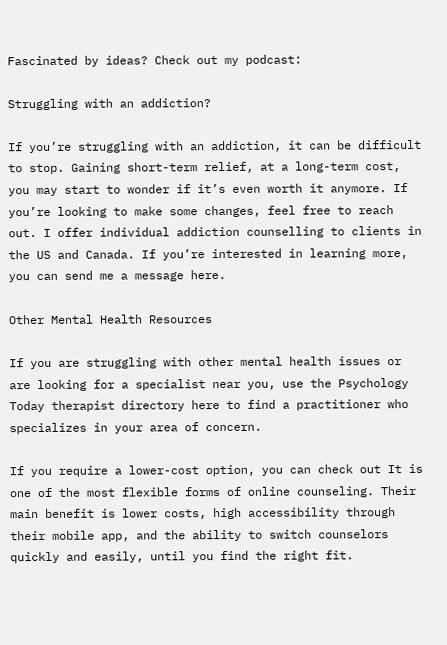Fascinated by ideas? Check out my podcast:

Struggling with an addiction?

If you’re struggling with an addiction, it can be difficult to stop. Gaining short-term relief, at a long-term cost, you may start to wonder if it’s even worth it anymore. If you’re looking to make some changes, feel free to reach out. I offer individual addiction counselling to clients in the US and Canada. If you’re interested in learning more, you can send me a message here.

Other Mental Health Resources

If you are struggling with other mental health issues or are looking for a specialist near you, use the Psychology Today therapist directory here to find a practitioner who specializes in your area of concern.

If you require a lower-cost option, you can check out It is one of the most flexible forms of online counseling. Their main benefit is lower costs, high accessibility through their mobile app, and the ability to switch counselors quickly and easily, until you find the right fit.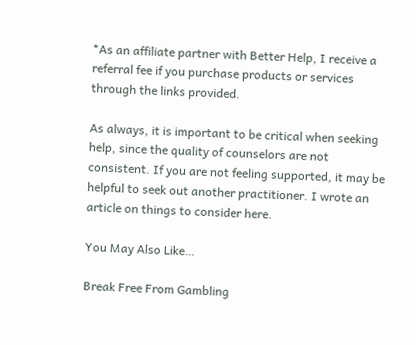*As an affiliate partner with Better Help, I receive a referral fee if you purchase products or services through the links provided.

As always, it is important to be critical when seeking help, since the quality of counselors are not consistent. If you are not feeling supported, it may be helpful to seek out another practitioner. I wrote an article on things to consider here.

You May Also Like…

Break Free From Gambling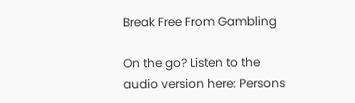Break Free From Gambling

On the go? Listen to the audio version here: Persons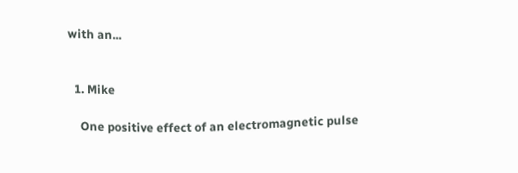with an...


  1. Mike

    One positive effect of an electromagnetic pulse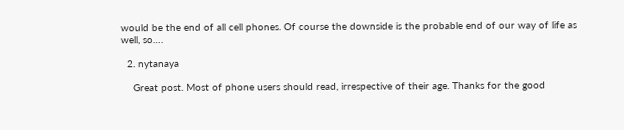would be the end of all cell phones. Of course the downside is the probable end of our way of life as well, so….

  2. nytanaya

    Great post. Most of phone users should read, irrespective of their age. Thanks for the good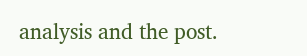analysis and the post.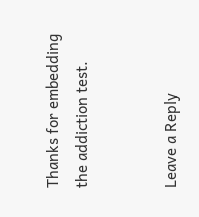Thanks for embedding the addiction test.


Leave a Reply